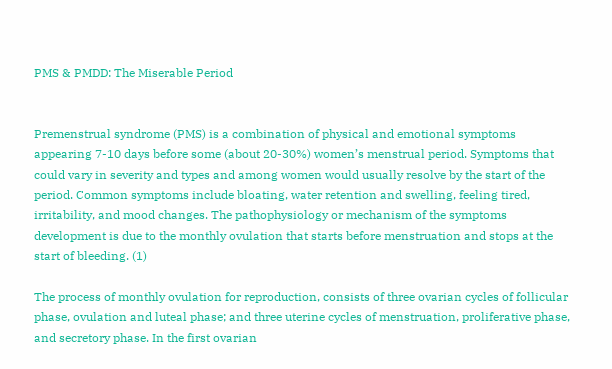PMS & PMDD: The Miserable Period


Premenstrual syndrome (PMS) is a combination of physical and emotional symptoms appearing 7-10 days before some (about 20-30%) women’s menstrual period. Symptoms that could vary in severity and types and among women would usually resolve by the start of the period. Common symptoms include bloating, water retention and swelling, feeling tired, irritability, and mood changes. The pathophysiology or mechanism of the symptoms development is due to the monthly ovulation that starts before menstruation and stops at the start of bleeding. (1)

The process of monthly ovulation for reproduction, consists of three ovarian cycles of follicular phase, ovulation and luteal phase; and three uterine cycles of menstruation, proliferative phase, and secretory phase. In the first ovarian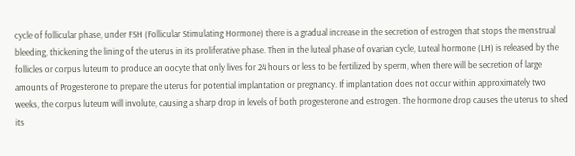cycle of follicular phase, under FSH (Follicular Stimulating Hormone) there is a gradual increase in the secretion of estrogen that stops the menstrual bleeding, thickening the lining of the uterus in its proliferative phase. Then in the luteal phase of ovarian cycle, Luteal hormone (LH) is released by the follicles or corpus luteum to produce an oocyte that only lives for 24 hours or less to be fertilized by sperm, when there will be secretion of large amounts of Progesterone to prepare the uterus for potential implantation or pregnancy. If implantation does not occur within approximately two weeks, the corpus luteum will involute, causing a sharp drop in levels of both progesterone and estrogen. The hormone drop causes the uterus to shed its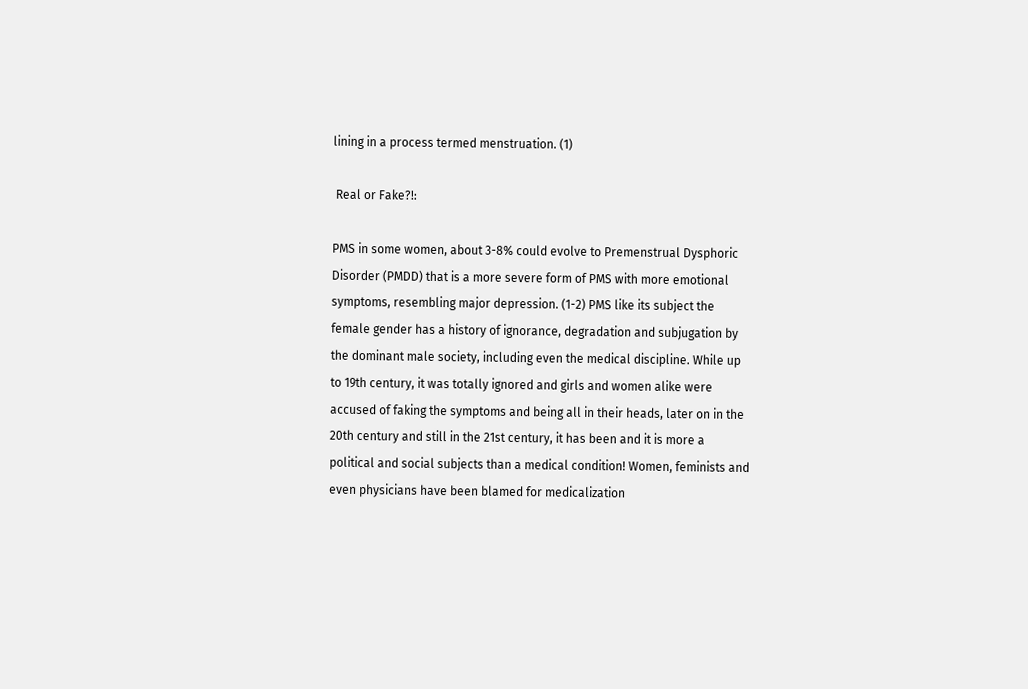lining in a process termed menstruation. (1)

 Real or Fake?!:

PMS in some women, about 3-8% could evolve to Premenstrual Dysphoric Disorder (PMDD) that is a more severe form of PMS with more emotional symptoms, resembling major depression. (1-2) PMS like its subject the female gender has a history of ignorance, degradation and subjugation by the dominant male society, including even the medical discipline. While up to 19th century, it was totally ignored and girls and women alike were accused of faking the symptoms and being all in their heads, later on in the 20th century and still in the 21st century, it has been and it is more a political and social subjects than a medical condition! Women, feminists and even physicians have been blamed for medicalization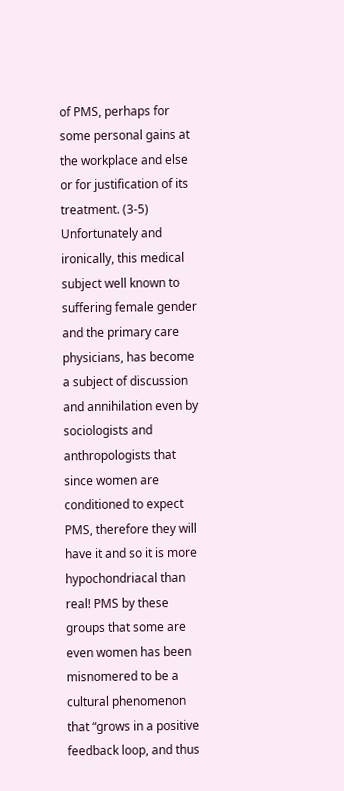of PMS, perhaps for some personal gains at the workplace and else or for justification of its treatment. (3-5) Unfortunately and ironically, this medical subject well known to suffering female gender and the primary care physicians, has become a subject of discussion and annihilation even by sociologists and anthropologists that since women are conditioned to expect PMS, therefore they will have it and so it is more hypochondriacal than real! PMS by these groups that some are even women has been misnomered to be a cultural phenomenon that “grows in a positive feedback loop, and thus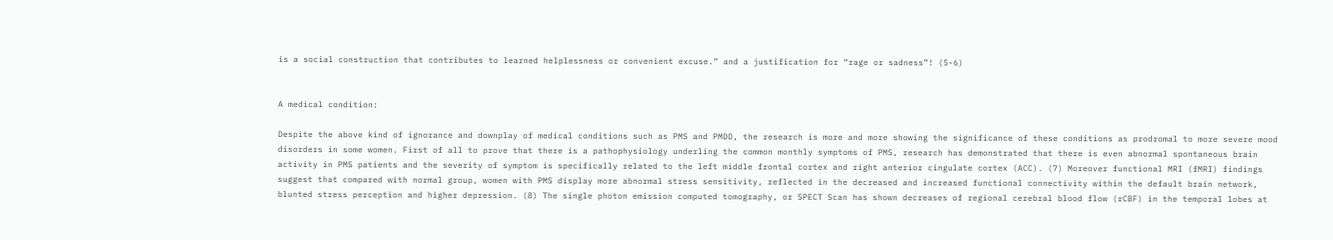is a social construction that contributes to learned helplessness or convenient excuse.” and a justification for “rage or sadness”! (5-6)


A medical condition:

Despite the above kind of ignorance and downplay of medical conditions such as PMS and PMDD, the research is more and more showing the significance of these conditions as prodromal to more severe mood disorders in some women. First of all to prove that there is a pathophysiology underling the common monthly symptoms of PMS, research has demonstrated that there is even abnormal spontaneous brain activity in PMS patients and the severity of symptom is specifically related to the left middle frontal cortex and right anterior cingulate cortex (ACC). (7) Moreover functional MRI (fMRI) findings suggest that compared with normal group, women with PMS display more abnormal stress sensitivity, reflected in the decreased and increased functional connectivity within the default brain network, blunted stress perception and higher depression. (8) The single photon emission computed tomography, or SPECT Scan has shown decreases of regional cerebral blood flow (rCBF) in the temporal lobes at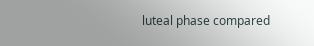luteal phase compared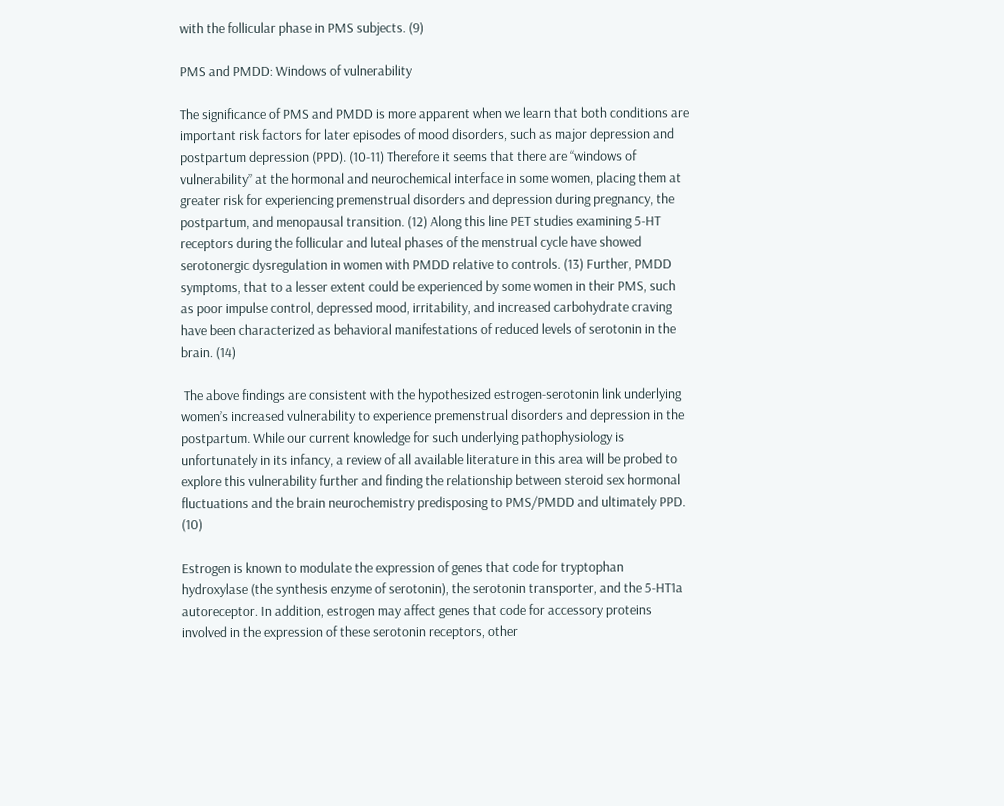with the follicular phase in PMS subjects. (9)

PMS and PMDD: Windows of vulnerability

The significance of PMS and PMDD is more apparent when we learn that both conditions are important risk factors for later episodes of mood disorders, such as major depression and postpartum depression (PPD). (10-11) Therefore it seems that there are “windows of vulnerability” at the hormonal and neurochemical interface in some women, placing them at greater risk for experiencing premenstrual disorders and depression during pregnancy, the postpartum, and menopausal transition. (12) Along this line PET studies examining 5-HT receptors during the follicular and luteal phases of the menstrual cycle have showed serotonergic dysregulation in women with PMDD relative to controls. (13) Further, PMDD symptoms, that to a lesser extent could be experienced by some women in their PMS, such as poor impulse control, depressed mood, irritability, and increased carbohydrate craving have been characterized as behavioral manifestations of reduced levels of serotonin in the brain. (14)

 The above findings are consistent with the hypothesized estrogen-serotonin link underlying women’s increased vulnerability to experience premenstrual disorders and depression in the postpartum. While our current knowledge for such underlying pathophysiology is unfortunately in its infancy, a review of all available literature in this area will be probed to explore this vulnerability further and finding the relationship between steroid sex hormonal fluctuations and the brain neurochemistry predisposing to PMS/PMDD and ultimately PPD. (10)

Estrogen is known to modulate the expression of genes that code for tryptophan hydroxylase (the synthesis enzyme of serotonin), the serotonin transporter, and the 5-HT1a autoreceptor. In addition, estrogen may affect genes that code for accessory proteins involved in the expression of these serotonin receptors, other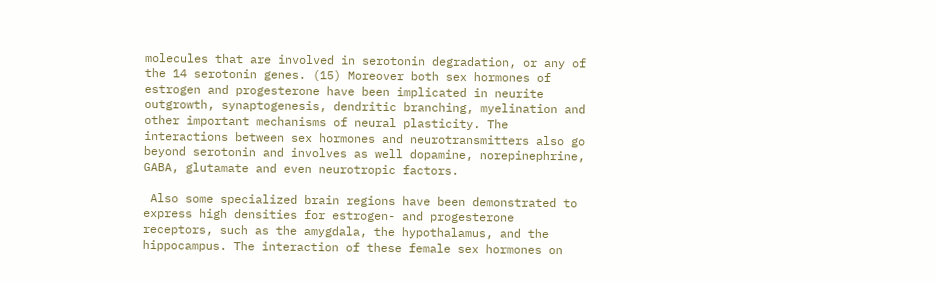molecules that are involved in serotonin degradation, or any of the 14 serotonin genes. (15) Moreover both sex hormones of estrogen and progesterone have been implicated in neurite outgrowth, synaptogenesis, dendritic branching, myelination and other important mechanisms of neural plasticity. The interactions between sex hormones and neurotransmitters also go beyond serotonin and involves as well dopamine, norepinephrine, GABA, glutamate and even neurotropic factors.

 Also some specialized brain regions have been demonstrated to express high densities for estrogen- and progesterone receptors, such as the amygdala, the hypothalamus, and the hippocampus. The interaction of these female sex hormones on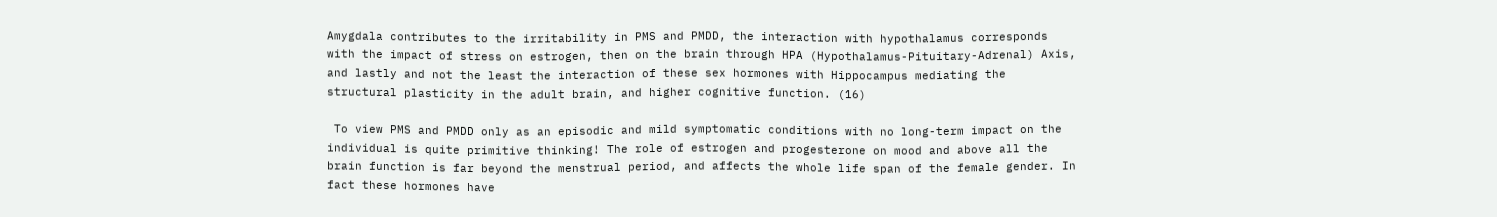Amygdala contributes to the irritability in PMS and PMDD, the interaction with hypothalamus corresponds with the impact of stress on estrogen, then on the brain through HPA (Hypothalamus-Pituitary-Adrenal) Axis, and lastly and not the least the interaction of these sex hormones with Hippocampus mediating the structural plasticity in the adult brain, and higher cognitive function. (16)

 To view PMS and PMDD only as an episodic and mild symptomatic conditions with no long-term impact on the individual is quite primitive thinking! The role of estrogen and progesterone on mood and above all the brain function is far beyond the menstrual period, and affects the whole life span of the female gender. In fact these hormones have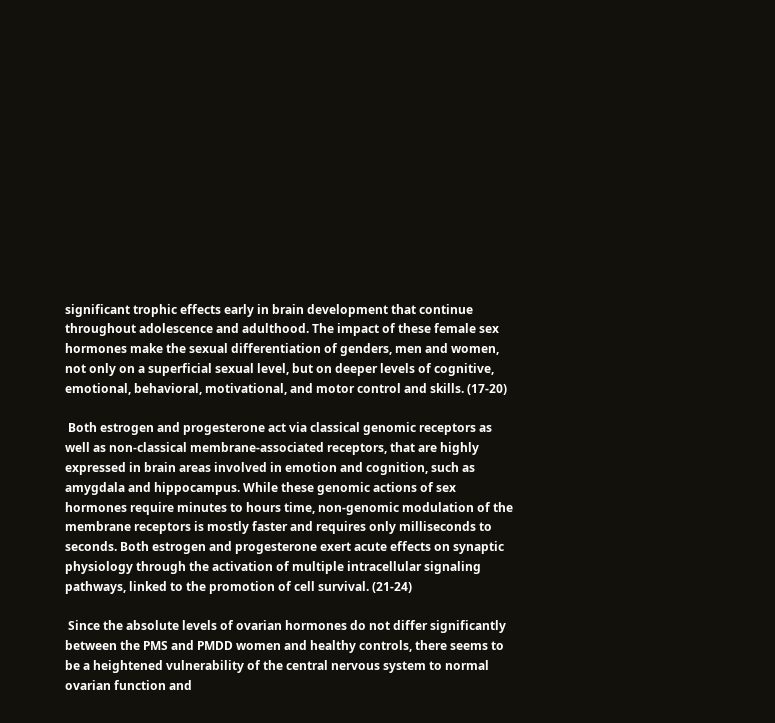significant trophic effects early in brain development that continue throughout adolescence and adulthood. The impact of these female sex hormones make the sexual differentiation of genders, men and women, not only on a superficial sexual level, but on deeper levels of cognitive, emotional, behavioral, motivational, and motor control and skills. (17-20)

 Both estrogen and progesterone act via classical genomic receptors as well as non-classical membrane-associated receptors, that are highly expressed in brain areas involved in emotion and cognition, such as amygdala and hippocampus. While these genomic actions of sex hormones require minutes to hours time, non-genomic modulation of the membrane receptors is mostly faster and requires only milliseconds to seconds. Both estrogen and progesterone exert acute effects on synaptic physiology through the activation of multiple intracellular signaling pathways, linked to the promotion of cell survival. (21-24)

 Since the absolute levels of ovarian hormones do not differ significantly between the PMS and PMDD women and healthy controls, there seems to be a heightened vulnerability of the central nervous system to normal ovarian function and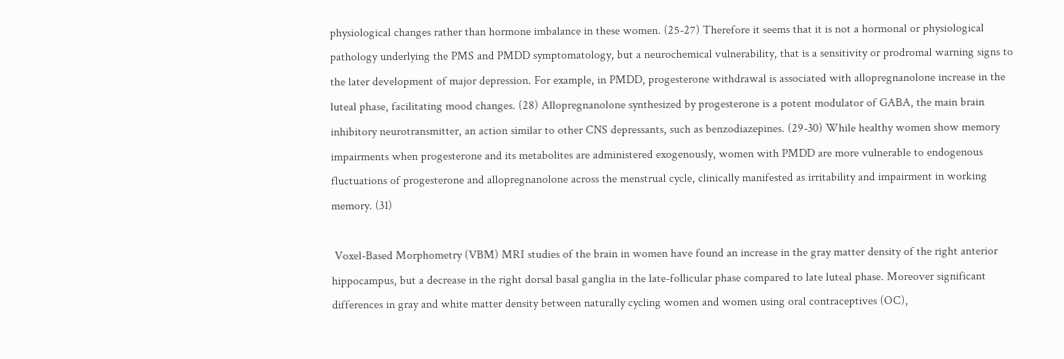physiological changes rather than hormone imbalance in these women. (25-27) Therefore it seems that it is not a hormonal or physiological pathology underlying the PMS and PMDD symptomatology, but a neurochemical vulnerability, that is a sensitivity or prodromal warning signs to the later development of major depression. For example, in PMDD, progesterone withdrawal is associated with allopregnanolone increase in the luteal phase, facilitating mood changes. (28) Allopregnanolone synthesized by progesterone is a potent modulator of GABA, the main brain inhibitory neurotransmitter, an action similar to other CNS depressants, such as benzodiazepines. (29-30) While healthy women show memory impairments when progesterone and its metabolites are administered exogenously, women with PMDD are more vulnerable to endogenous fluctuations of progesterone and allopregnanolone across the menstrual cycle, clinically manifested as irritability and impairment in working memory. (31)

 Voxel-Based Morphometry (VBM) MRI studies of the brain in women have found an increase in the gray matter density of the right anterior hippocampus, but a decrease in the right dorsal basal ganglia in the late-follicular phase compared to late luteal phase. Moreover significant differences in gray and white matter density between naturally cycling women and women using oral contraceptives (OC),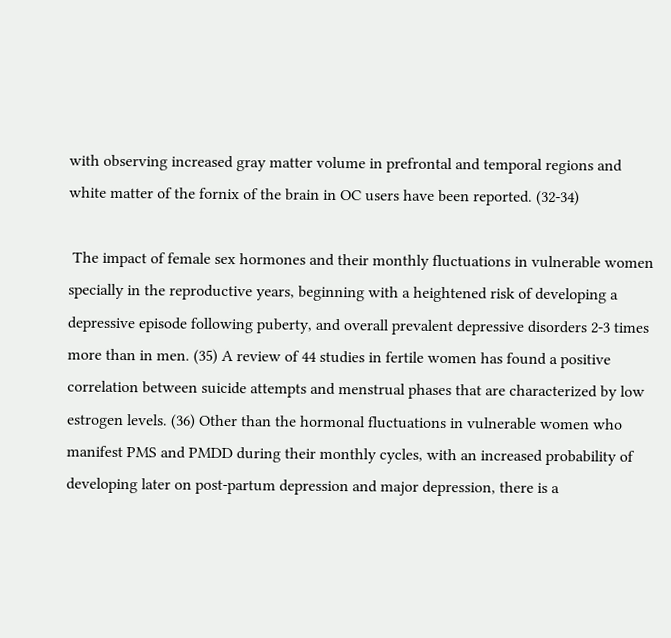with observing increased gray matter volume in prefrontal and temporal regions and white matter of the fornix of the brain in OC users have been reported. (32-34)

 The impact of female sex hormones and their monthly fluctuations in vulnerable women specially in the reproductive years, beginning with a heightened risk of developing a depressive episode following puberty, and overall prevalent depressive disorders 2-3 times more than in men. (35) A review of 44 studies in fertile women has found a positive correlation between suicide attempts and menstrual phases that are characterized by low estrogen levels. (36) Other than the hormonal fluctuations in vulnerable women who manifest PMS and PMDD during their monthly cycles, with an increased probability of developing later on post-partum depression and major depression, there is a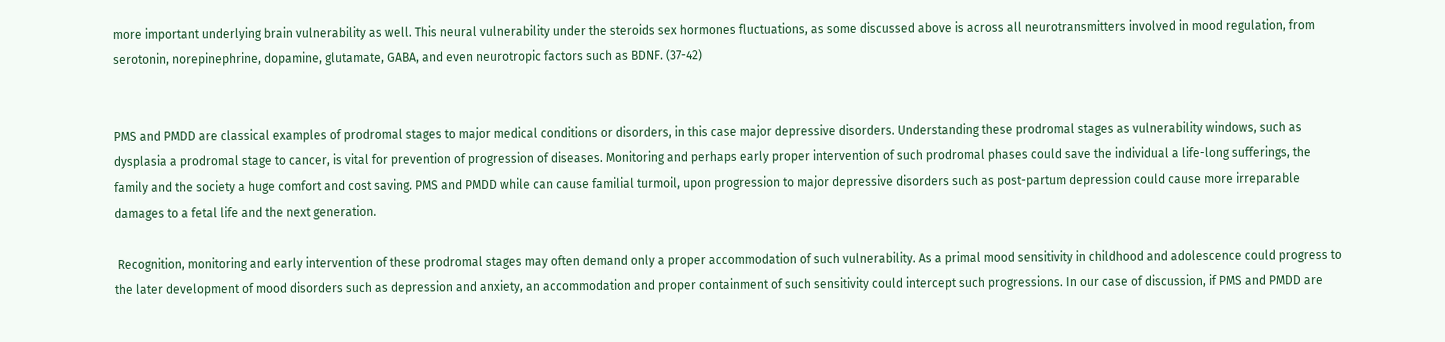more important underlying brain vulnerability as well. This neural vulnerability under the steroids sex hormones fluctuations, as some discussed above is across all neurotransmitters involved in mood regulation, from serotonin, norepinephrine, dopamine, glutamate, GABA, and even neurotropic factors such as BDNF. (37-42)


PMS and PMDD are classical examples of prodromal stages to major medical conditions or disorders, in this case major depressive disorders. Understanding these prodromal stages as vulnerability windows, such as dysplasia a prodromal stage to cancer, is vital for prevention of progression of diseases. Monitoring and perhaps early proper intervention of such prodromal phases could save the individual a life-long sufferings, the family and the society a huge comfort and cost saving. PMS and PMDD while can cause familial turmoil, upon progression to major depressive disorders such as post-partum depression could cause more irreparable damages to a fetal life and the next generation.

 Recognition, monitoring and early intervention of these prodromal stages may often demand only a proper accommodation of such vulnerability. As a primal mood sensitivity in childhood and adolescence could progress to the later development of mood disorders such as depression and anxiety, an accommodation and proper containment of such sensitivity could intercept such progressions. In our case of discussion, if PMS and PMDD are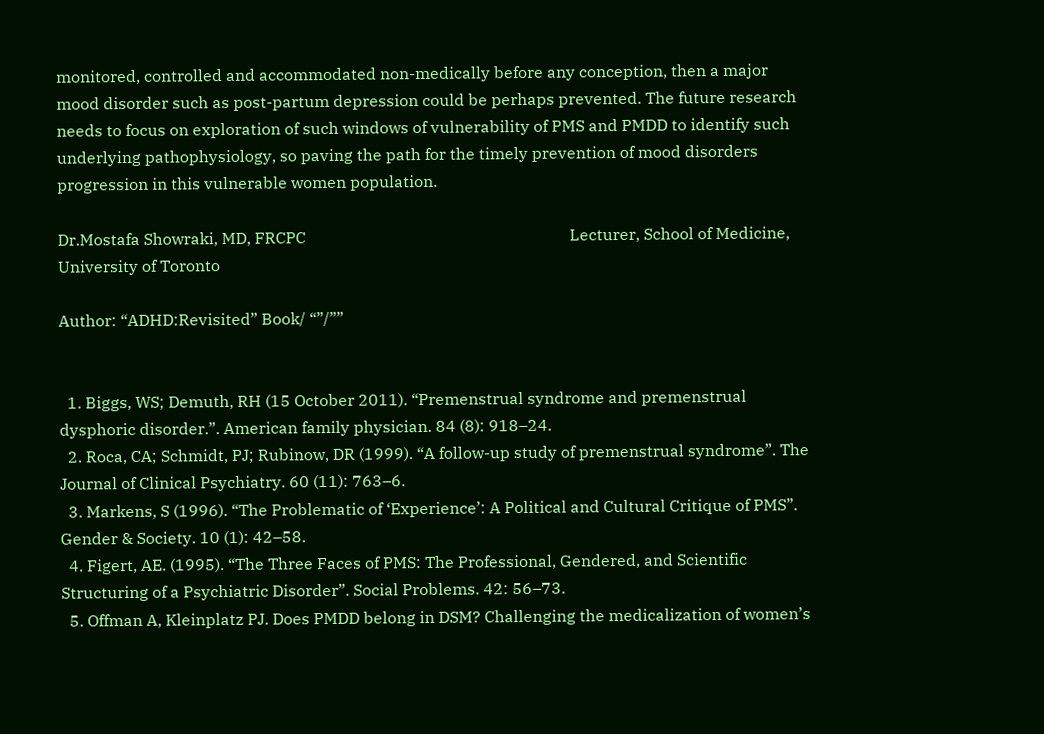monitored, controlled and accommodated non-medically before any conception, then a major mood disorder such as post-partum depression could be perhaps prevented. The future research needs to focus on exploration of such windows of vulnerability of PMS and PMDD to identify such underlying pathophysiology, so paving the path for the timely prevention of mood disorders progression in this vulnerable women population.

Dr.Mostafa Showraki, MD, FRCPC                                                                  Lecturer, School of Medicine, University of Toronto

Author: “ADHD:Revisited” Book/ “”/””


  1. Biggs, WS; Demuth, RH (15 October 2011). “Premenstrual syndrome and premenstrual dysphoric disorder.”. American family physician. 84 (8): 918–24.
  2. Roca, CA; Schmidt, PJ; Rubinow, DR (1999). “A follow-up study of premenstrual syndrome”. The Journal of Clinical Psychiatry. 60 (11): 763–6.
  3. Markens, S (1996). “The Problematic of ‘Experience’: A Political and Cultural Critique of PMS”. Gender & Society. 10 (1): 42–58.
  4. Figert, AE. (1995). “The Three Faces of PMS: The Professional, Gendered, and Scientific Structuring of a Psychiatric Disorder”. Social Problems. 42: 56–73.
  5. Offman A, Kleinplatz PJ. Does PMDD belong in DSM? Challenging the medicalization of women’s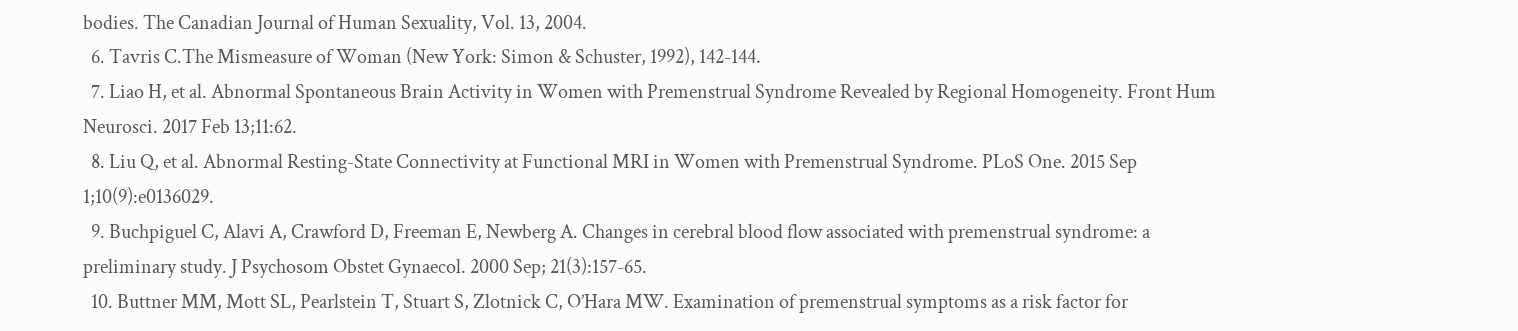bodies. The Canadian Journal of Human Sexuality, Vol. 13, 2004.
  6. Tavris C.The Mismeasure of Woman (New York: Simon & Schuster, 1992), 142-144.
  7. Liao H, et al. Abnormal Spontaneous Brain Activity in Women with Premenstrual Syndrome Revealed by Regional Homogeneity. Front Hum Neurosci. 2017 Feb 13;11:62.
  8. Liu Q, et al. Abnormal Resting-State Connectivity at Functional MRI in Women with Premenstrual Syndrome. PLoS One. 2015 Sep 1;10(9):e0136029.
  9. Buchpiguel C, Alavi A, Crawford D, Freeman E, Newberg A. Changes in cerebral blood flow associated with premenstrual syndrome: a preliminary study. J Psychosom Obstet Gynaecol. 2000 Sep; 21(3):157-65.
  10. Buttner MM, Mott SL, Pearlstein T, Stuart S, Zlotnick C, O’Hara MW. Examination of premenstrual symptoms as a risk factor for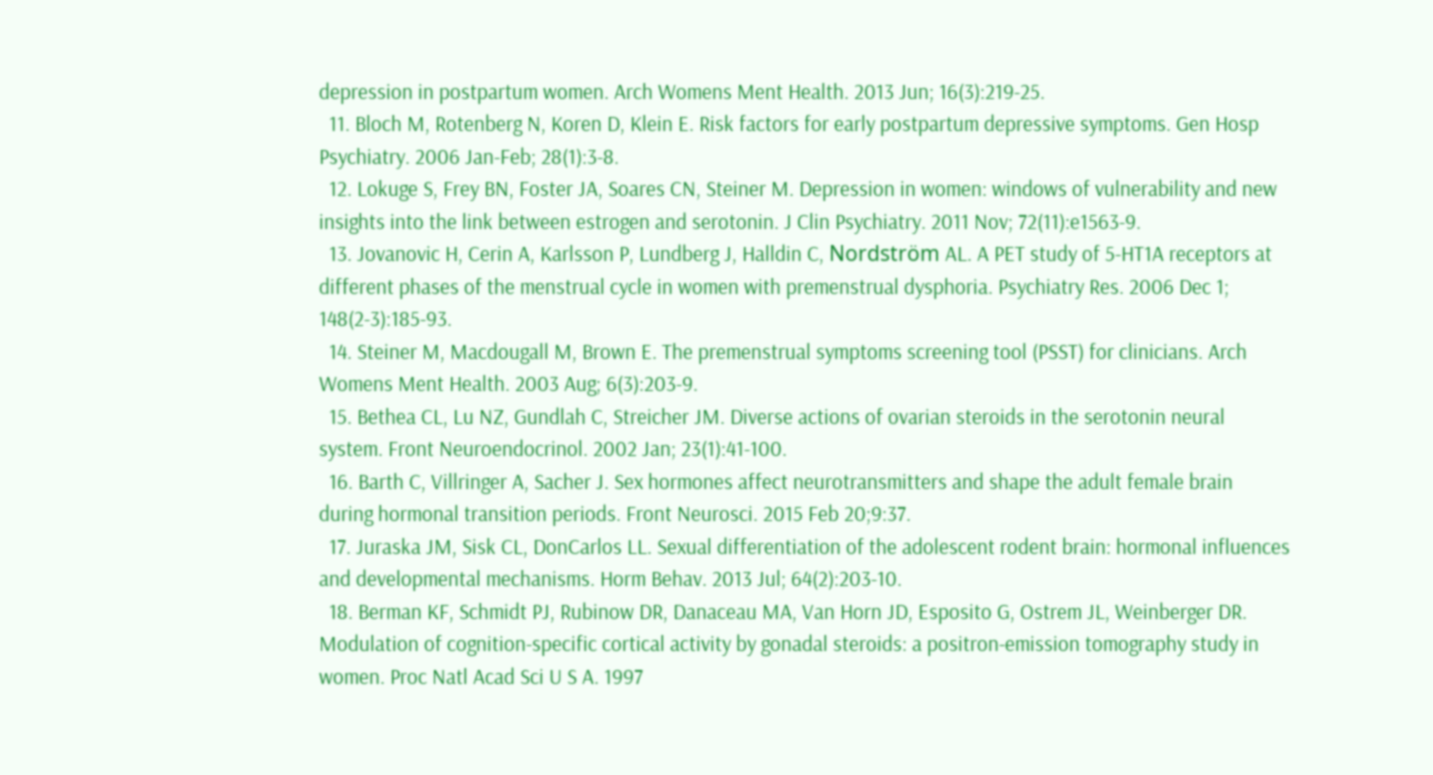depression in postpartum women. Arch Womens Ment Health. 2013 Jun; 16(3):219-25.
  11. Bloch M, Rotenberg N, Koren D, Klein E. Risk factors for early postpartum depressive symptoms. Gen Hosp Psychiatry. 2006 Jan-Feb; 28(1):3-8.
  12. Lokuge S, Frey BN, Foster JA, Soares CN, Steiner M. Depression in women: windows of vulnerability and new insights into the link between estrogen and serotonin. J Clin Psychiatry. 2011 Nov; 72(11):e1563-9.
  13. Jovanovic H, Cerin A, Karlsson P, Lundberg J, Halldin C, Nordström AL. A PET study of 5-HT1A receptors at different phases of the menstrual cycle in women with premenstrual dysphoria. Psychiatry Res. 2006 Dec 1; 148(2-3):185-93.
  14. Steiner M, Macdougall M, Brown E. The premenstrual symptoms screening tool (PSST) for clinicians. Arch Womens Ment Health. 2003 Aug; 6(3):203-9.
  15. Bethea CL, Lu NZ, Gundlah C, Streicher JM. Diverse actions of ovarian steroids in the serotonin neural system. Front Neuroendocrinol. 2002 Jan; 23(1):41-100.
  16. Barth C, Villringer A, Sacher J. Sex hormones affect neurotransmitters and shape the adult female brain during hormonal transition periods. Front Neurosci. 2015 Feb 20;9:37.
  17. Juraska JM, Sisk CL, DonCarlos LL. Sexual differentiation of the adolescent rodent brain: hormonal influences and developmental mechanisms. Horm Behav. 2013 Jul; 64(2):203-10.
  18. Berman KF, Schmidt PJ, Rubinow DR, Danaceau MA, Van Horn JD, Esposito G, Ostrem JL, Weinberger DR. Modulation of cognition-specific cortical activity by gonadal steroids: a positron-emission tomography study in women. Proc Natl Acad Sci U S A. 1997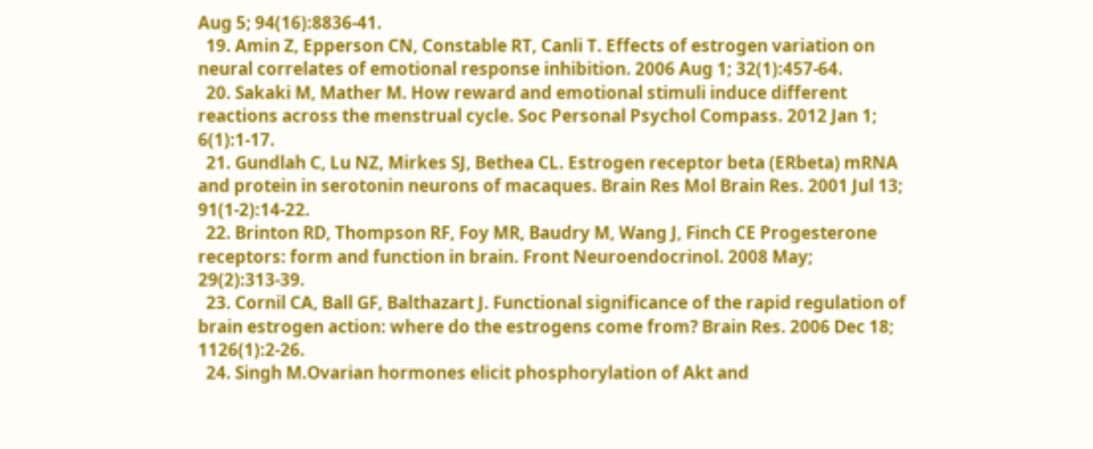Aug 5; 94(16):8836-41.
  19. Amin Z, Epperson CN, Constable RT, Canli T. Effects of estrogen variation on neural correlates of emotional response inhibition. 2006 Aug 1; 32(1):457-64.
  20. Sakaki M, Mather M. How reward and emotional stimuli induce different reactions across the menstrual cycle. Soc Personal Psychol Compass. 2012 Jan 1; 6(1):1-17.
  21. Gundlah C, Lu NZ, Mirkes SJ, Bethea CL. Estrogen receptor beta (ERbeta) mRNA and protein in serotonin neurons of macaques. Brain Res Mol Brain Res. 2001 Jul 13; 91(1-2):14-22.
  22. Brinton RD, Thompson RF, Foy MR, Baudry M, Wang J, Finch CE Progesterone receptors: form and function in brain. Front Neuroendocrinol. 2008 May; 29(2):313-39.
  23. Cornil CA, Ball GF, Balthazart J. Functional significance of the rapid regulation of brain estrogen action: where do the estrogens come from? Brain Res. 2006 Dec 18; 1126(1):2-26.
  24. Singh M.Ovarian hormones elicit phosphorylation of Akt and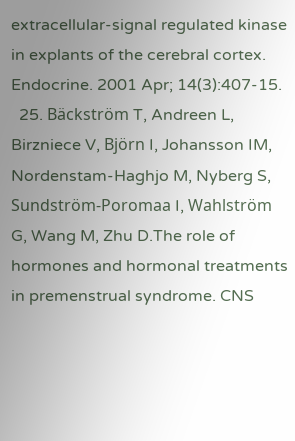extracellular-signal regulated kinase in explants of the cerebral cortex. Endocrine. 2001 Apr; 14(3):407-15.
  25. Bäckström T, Andreen L, Birzniece V, Björn I, Johansson IM, Nordenstam-Haghjo M, Nyberg S, Sundström-Poromaa I, Wahlström G, Wang M, Zhu D.The role of hormones and hormonal treatments in premenstrual syndrome. CNS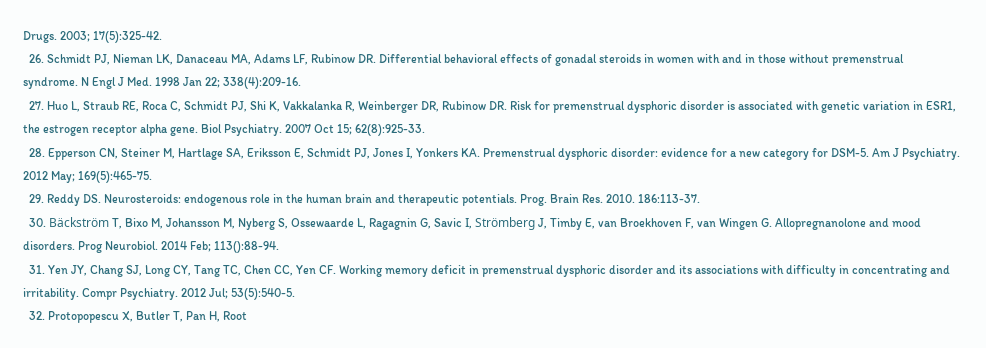Drugs. 2003; 17(5):325-42.
  26. Schmidt PJ, Nieman LK, Danaceau MA, Adams LF, Rubinow DR. Differential behavioral effects of gonadal steroids in women with and in those without premenstrual syndrome. N Engl J Med. 1998 Jan 22; 338(4):209-16.
  27. Huo L, Straub RE, Roca C, Schmidt PJ, Shi K, Vakkalanka R, Weinberger DR, Rubinow DR. Risk for premenstrual dysphoric disorder is associated with genetic variation in ESR1, the estrogen receptor alpha gene. Biol Psychiatry. 2007 Oct 15; 62(8):925-33.
  28. Epperson CN, Steiner M, Hartlage SA, Eriksson E, Schmidt PJ, Jones I, Yonkers KA. Premenstrual dysphoric disorder: evidence for a new category for DSM-5. Am J Psychiatry. 2012 May; 169(5):465-75.
  29. Reddy DS. Neurosteroids: endogenous role in the human brain and therapeutic potentials. Prog. Brain Res. 2010. 186:113-37.
  30. Bäckström T, Bixo M, Johansson M, Nyberg S, Ossewaarde L, Ragagnin G, Savic I, Strömberg J, Timby E, van Broekhoven F, van Wingen G. Allopregnanolone and mood disorders. Prog Neurobiol. 2014 Feb; 113():88-94.
  31. Yen JY, Chang SJ, Long CY, Tang TC, Chen CC, Yen CF. Working memory deficit in premenstrual dysphoric disorder and its associations with difficulty in concentrating and irritability. Compr Psychiatry. 2012 Jul; 53(5):540-5.
  32. Protopopescu X, Butler T, Pan H, Root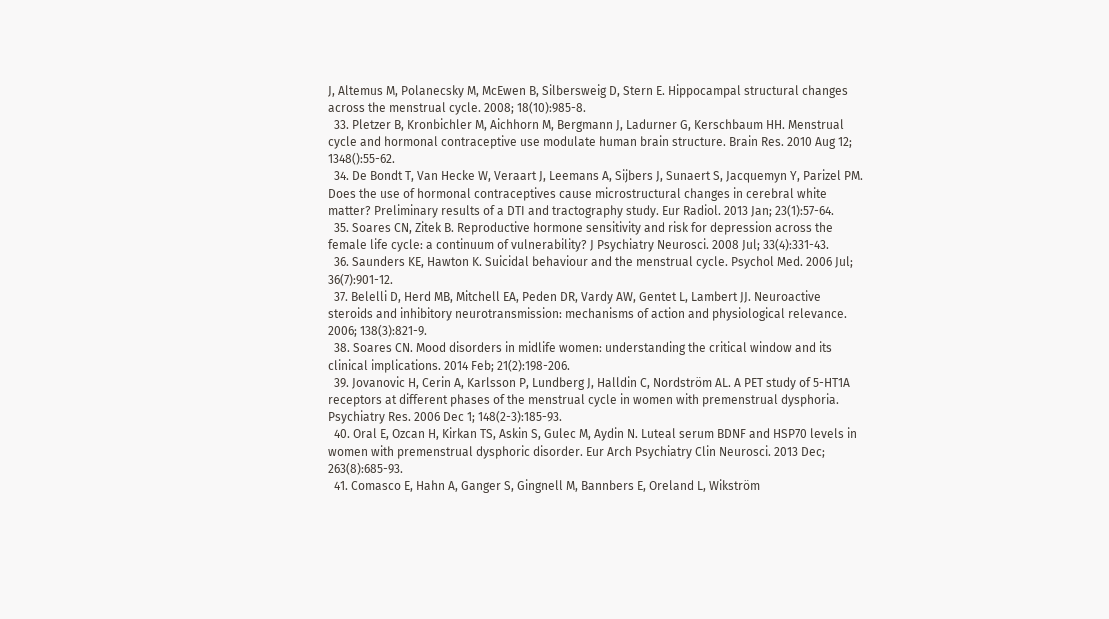J, Altemus M, Polanecsky M, McEwen B, Silbersweig D, Stern E. Hippocampal structural changes across the menstrual cycle. 2008; 18(10):985-8.
  33. Pletzer B, Kronbichler M, Aichhorn M, Bergmann J, Ladurner G, Kerschbaum HH. Menstrual cycle and hormonal contraceptive use modulate human brain structure. Brain Res. 2010 Aug 12; 1348():55-62.
  34. De Bondt T, Van Hecke W, Veraart J, Leemans A, Sijbers J, Sunaert S, Jacquemyn Y, Parizel PM. Does the use of hormonal contraceptives cause microstructural changes in cerebral white matter? Preliminary results of a DTI and tractography study. Eur Radiol. 2013 Jan; 23(1):57-64.
  35. Soares CN, Zitek B. Reproductive hormone sensitivity and risk for depression across the female life cycle: a continuum of vulnerability? J Psychiatry Neurosci. 2008 Jul; 33(4):331-43.
  36. Saunders KE, Hawton K. Suicidal behaviour and the menstrual cycle. Psychol Med. 2006 Jul; 36(7):901-12.
  37. Belelli D, Herd MB, Mitchell EA, Peden DR, Vardy AW, Gentet L, Lambert JJ. Neuroactive steroids and inhibitory neurotransmission: mechanisms of action and physiological relevance. 2006; 138(3):821-9.
  38. Soares CN. Mood disorders in midlife women: understanding the critical window and its clinical implications. 2014 Feb; 21(2):198-206.
  39. Jovanovic H, Cerin A, Karlsson P, Lundberg J, Halldin C, Nordström AL. A PET study of 5-HT1A receptors at different phases of the menstrual cycle in women with premenstrual dysphoria. Psychiatry Res. 2006 Dec 1; 148(2-3):185-93.
  40. Oral E, Ozcan H, Kirkan TS, Askin S, Gulec M, Aydin N. Luteal serum BDNF and HSP70 levels in women with premenstrual dysphoric disorder. Eur Arch Psychiatry Clin Neurosci. 2013 Dec; 263(8):685-93.
  41. Comasco E, Hahn A, Ganger S, Gingnell M, Bannbers E, Oreland L, Wikström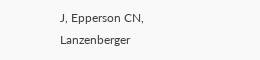J, Epperson CN, Lanzenberger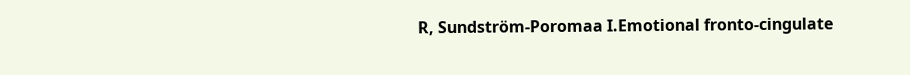R, Sundström-Poromaa I.Emotional fronto-cingulate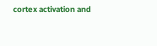cortex activation and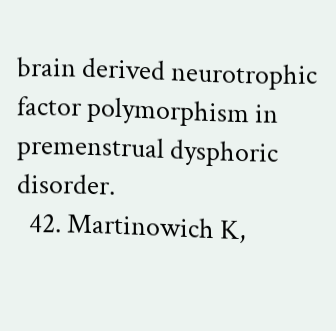brain derived neurotrophic factor polymorphism in premenstrual dysphoric disorder.
  42. Martinowich K,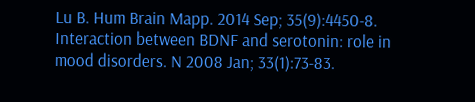Lu B. Hum Brain Mapp. 2014 Sep; 35(9):4450-8. Interaction between BDNF and serotonin: role in mood disorders. N 2008 Jan; 33(1):73-83.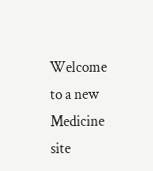Welcome to a new Medicine site